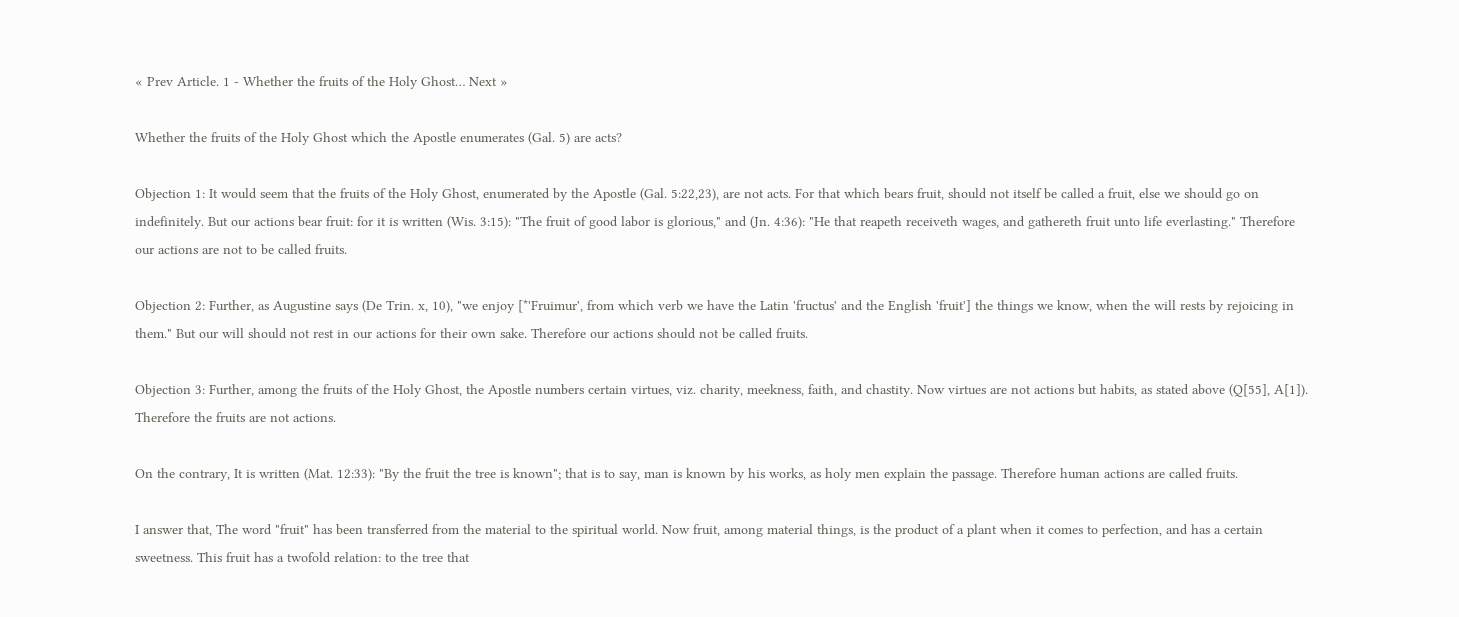« Prev Article. 1 - Whether the fruits of the Holy Ghost… Next »

Whether the fruits of the Holy Ghost which the Apostle enumerates (Gal. 5) are acts?

Objection 1: It would seem that the fruits of the Holy Ghost, enumerated by the Apostle (Gal. 5:22,23), are not acts. For that which bears fruit, should not itself be called a fruit, else we should go on indefinitely. But our actions bear fruit: for it is written (Wis. 3:15): "The fruit of good labor is glorious," and (Jn. 4:36): "He that reapeth receiveth wages, and gathereth fruit unto life everlasting." Therefore our actions are not to be called fruits.

Objection 2: Further, as Augustine says (De Trin. x, 10), "we enjoy [*'Fruimur', from which verb we have the Latin 'fructus' and the English 'fruit'] the things we know, when the will rests by rejoicing in them." But our will should not rest in our actions for their own sake. Therefore our actions should not be called fruits.

Objection 3: Further, among the fruits of the Holy Ghost, the Apostle numbers certain virtues, viz. charity, meekness, faith, and chastity. Now virtues are not actions but habits, as stated above (Q[55], A[1]). Therefore the fruits are not actions.

On the contrary, It is written (Mat. 12:33): "By the fruit the tree is known"; that is to say, man is known by his works, as holy men explain the passage. Therefore human actions are called fruits.

I answer that, The word "fruit" has been transferred from the material to the spiritual world. Now fruit, among material things, is the product of a plant when it comes to perfection, and has a certain sweetness. This fruit has a twofold relation: to the tree that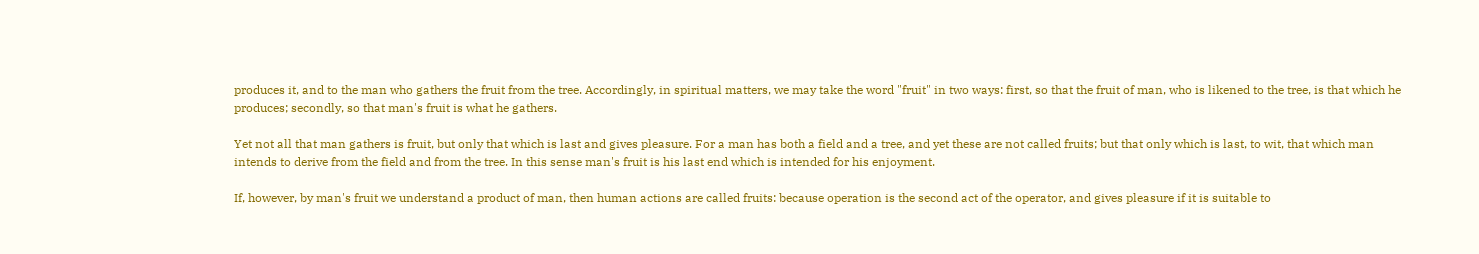produces it, and to the man who gathers the fruit from the tree. Accordingly, in spiritual matters, we may take the word "fruit" in two ways: first, so that the fruit of man, who is likened to the tree, is that which he produces; secondly, so that man's fruit is what he gathers.

Yet not all that man gathers is fruit, but only that which is last and gives pleasure. For a man has both a field and a tree, and yet these are not called fruits; but that only which is last, to wit, that which man intends to derive from the field and from the tree. In this sense man's fruit is his last end which is intended for his enjoyment.

If, however, by man's fruit we understand a product of man, then human actions are called fruits: because operation is the second act of the operator, and gives pleasure if it is suitable to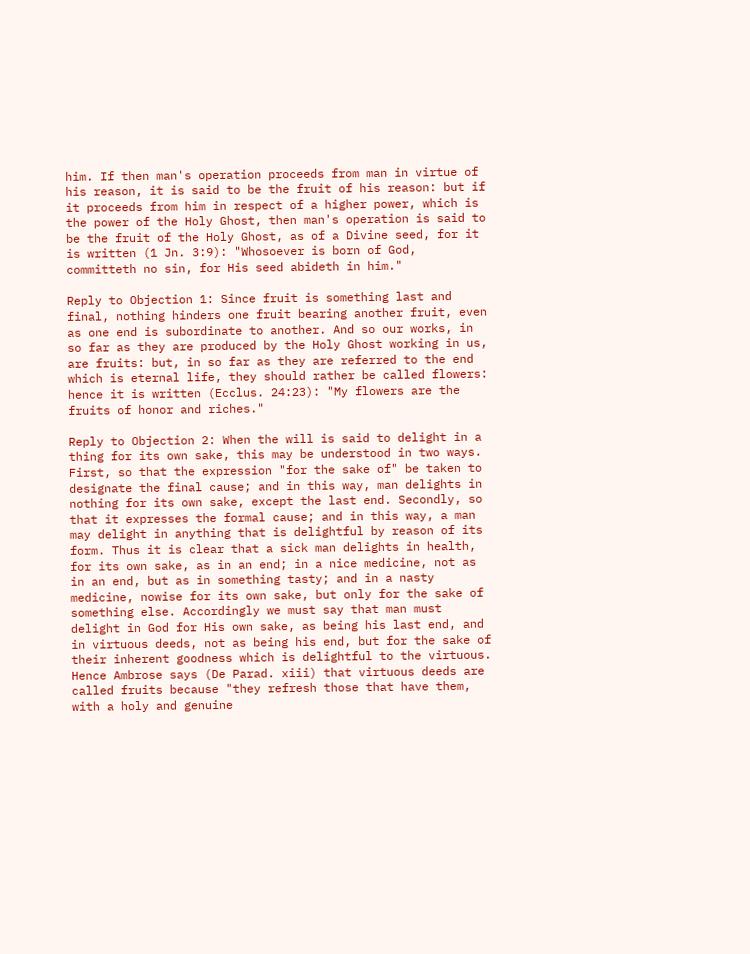him. If then man's operation proceeds from man in virtue of his reason, it is said to be the fruit of his reason: but if it proceeds from him in respect of a higher power, which is the power of the Holy Ghost, then man's operation is said to be the fruit of the Holy Ghost, as of a Divine seed, for it is written (1 Jn. 3:9): "Whosoever is born of God, committeth no sin, for His seed abideth in him."

Reply to Objection 1: Since fruit is something last and final, nothing hinders one fruit bearing another fruit, even as one end is subordinate to another. And so our works, in so far as they are produced by the Holy Ghost working in us, are fruits: but, in so far as they are referred to the end which is eternal life, they should rather be called flowers: hence it is written (Ecclus. 24:23): "My flowers are the fruits of honor and riches."

Reply to Objection 2: When the will is said to delight in a thing for its own sake, this may be understood in two ways. First, so that the expression "for the sake of" be taken to designate the final cause; and in this way, man delights in nothing for its own sake, except the last end. Secondly, so that it expresses the formal cause; and in this way, a man may delight in anything that is delightful by reason of its form. Thus it is clear that a sick man delights in health, for its own sake, as in an end; in a nice medicine, not as in an end, but as in something tasty; and in a nasty medicine, nowise for its own sake, but only for the sake of something else. Accordingly we must say that man must delight in God for His own sake, as being his last end, and in virtuous deeds, not as being his end, but for the sake of their inherent goodness which is delightful to the virtuous. Hence Ambrose says (De Parad. xiii) that virtuous deeds are called fruits because "they refresh those that have them, with a holy and genuine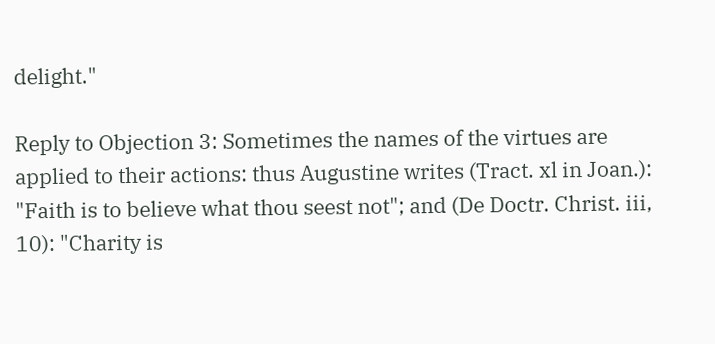delight."

Reply to Objection 3: Sometimes the names of the virtues are applied to their actions: thus Augustine writes (Tract. xl in Joan.): "Faith is to believe what thou seest not"; and (De Doctr. Christ. iii, 10): "Charity is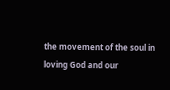the movement of the soul in loving God and our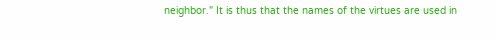neighbor." It is thus that the names of the virtues are used in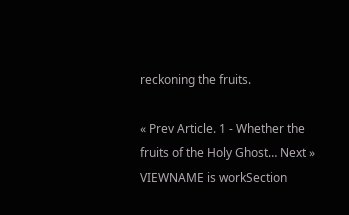reckoning the fruits.

« Prev Article. 1 - Whether the fruits of the Holy Ghost… Next »
VIEWNAME is workSection